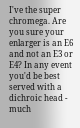I've the super chromega. Are you sure your enlarger is an E6 and not an E3 or E4? In any event you'd be best served with a dichroic head - much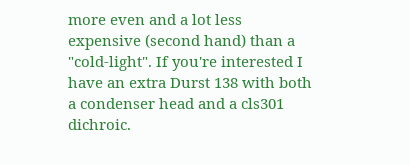more even and a lot less expensive (second hand) than a "cold-light". If you're interested I have an extra Durst 138 with both a condenser head and a cls301 dichroic.